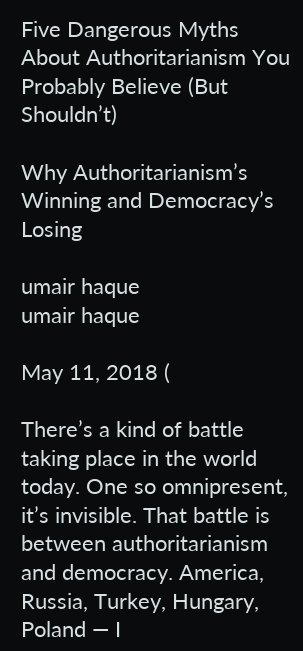Five Dangerous Myths About Authoritarianism You Probably Believe (But Shouldn’t)

Why Authoritarianism’s Winning and Democracy’s Losing

umair haque
umair haque

May 11, 2018 (

There’s a kind of battle taking place in the world today. One so omnipresent, it’s invisible. That battle is between authoritarianism and democracy. America, Russia, Turkey, Hungary, Poland — I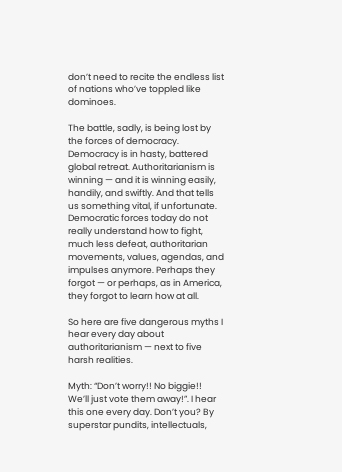don’t need to recite the endless list of nations who’ve toppled like dominoes.

The battle, sadly, is being lost by the forces of democracy. Democracy is in hasty, battered global retreat. Authoritarianism is winning — and it is winning easily, handily, and swiftly. And that tells us something vital, if unfortunate. Democratic forces today do not really understand how to fight, much less defeat, authoritarian movements, values, agendas, and impulses anymore. Perhaps they forgot — or perhaps, as in America, they forgot to learn how at all.

So here are five dangerous myths I hear every day about authoritarianism — next to five harsh realities.

Myth: “Don’t worry!! No biggie!! We’ll just vote them away!”. I hear this one every day. Don’t you? By superstar pundits, intellectuals,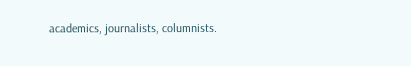academics, journalists, columnists.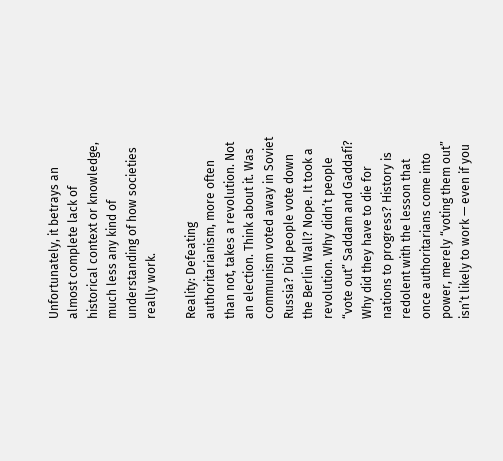Unfortunately, it betrays an almost complete lack of historical context or knowledge, much less any kind of understanding of how societies really work.

Reality: Defeating authoritarianism, more often than not, takes a revolution. Not an election. Think about it. Was communism voted away in Soviet Russia? Did people vote down the Berlin Wall? Nope. It took a revolution. Why didn’t people “vote out” Saddam and Gaddafi? Why did they have to die for nations to progress? History is redolent with the lesson that once authoritarians come into power, merely “voting them out” isn’t likely to work — even if you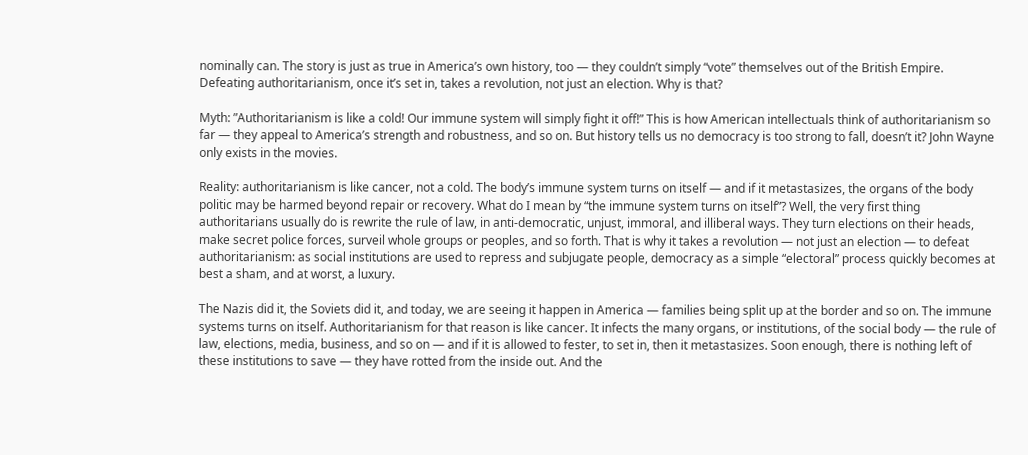nominally can. The story is just as true in America’s own history, too — they couldn’t simply “vote” themselves out of the British Empire. Defeating authoritarianism, once it’s set in, takes a revolution, not just an election. Why is that?

Myth: ”Authoritarianism is like a cold! Our immune system will simply fight it off!” This is how American intellectuals think of authoritarianism so far — they appeal to America’s strength and robustness, and so on. But history tells us no democracy is too strong to fall, doesn’t it? John Wayne only exists in the movies.

Reality: authoritarianism is like cancer, not a cold. The body’s immune system turns on itself — and if it metastasizes, the organs of the body politic may be harmed beyond repair or recovery. What do I mean by “the immune system turns on itself”? Well, the very first thing authoritarians usually do is rewrite the rule of law, in anti-democratic, unjust, immoral, and illiberal ways. They turn elections on their heads, make secret police forces, surveil whole groups or peoples, and so forth. That is why it takes a revolution — not just an election — to defeat authoritarianism: as social institutions are used to repress and subjugate people, democracy as a simple “electoral” process quickly becomes at best a sham, and at worst, a luxury.

The Nazis did it, the Soviets did it, and today, we are seeing it happen in America — families being split up at the border and so on. The immune systems turns on itself. Authoritarianism for that reason is like cancer. It infects the many organs, or institutions, of the social body — the rule of law, elections, media, business, and so on — and if it is allowed to fester, to set in, then it metastasizes. Soon enough, there is nothing left of these institutions to save — they have rotted from the inside out. And the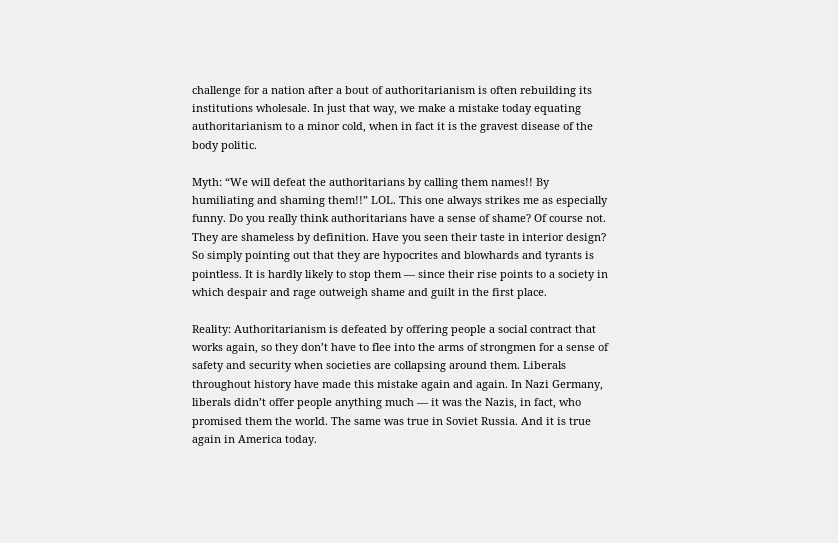challenge for a nation after a bout of authoritarianism is often rebuilding its institutions wholesale. In just that way, we make a mistake today equating authoritarianism to a minor cold, when in fact it is the gravest disease of the body politic.

Myth: “We will defeat the authoritarians by calling them names!! By humiliating and shaming them!!” LOL. This one always strikes me as especially funny. Do you really think authoritarians have a sense of shame? Of course not. They are shameless by definition. Have you seen their taste in interior design? So simply pointing out that they are hypocrites and blowhards and tyrants is pointless. It is hardly likely to stop them — since their rise points to a society in which despair and rage outweigh shame and guilt in the first place.

Reality: Authoritarianism is defeated by offering people a social contract that works again, so they don’t have to flee into the arms of strongmen for a sense of safety and security when societies are collapsing around them. Liberals throughout history have made this mistake again and again. In Nazi Germany, liberals didn’t offer people anything much — it was the Nazis, in fact, who promised them the world. The same was true in Soviet Russia. And it is true again in America today.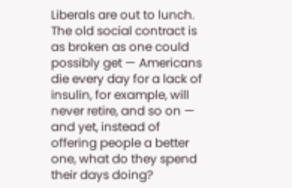Liberals are out to lunch. The old social contract is as broken as one could possibly get — Americans die every day for a lack of insulin, for example, will never retire, and so on — and yet, instead of offering people a better one, what do they spend their days doing?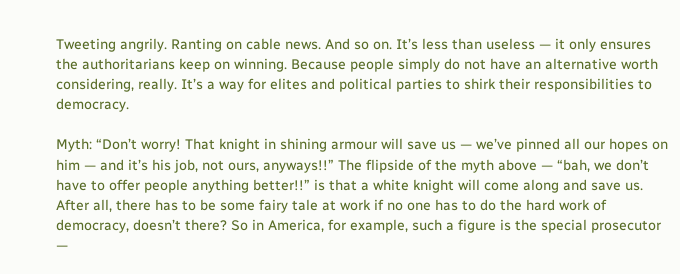Tweeting angrily. Ranting on cable news. And so on. It’s less than useless — it only ensures the authoritarians keep on winning. Because people simply do not have an alternative worth considering, really. It’s a way for elites and political parties to shirk their responsibilities to democracy.

Myth: “Don’t worry! That knight in shining armour will save us — we’ve pinned all our hopes on him — and it’s his job, not ours, anyways!!” The flipside of the myth above — “bah, we don’t have to offer people anything better!!” is that a white knight will come along and save us. After all, there has to be some fairy tale at work if no one has to do the hard work of democracy, doesn’t there? So in America, for example, such a figure is the special prosecutor —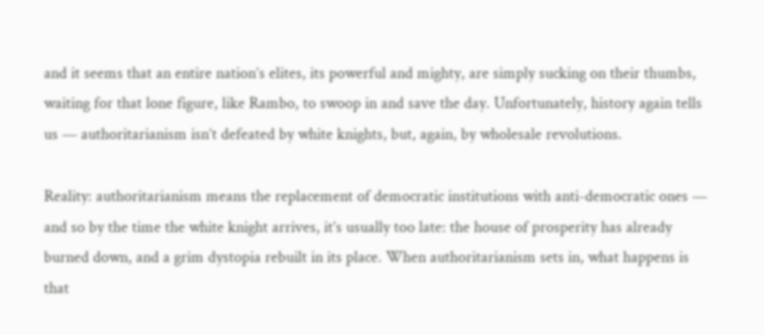and it seems that an entire nation’s elites, its powerful and mighty, are simply sucking on their thumbs, waiting for that lone figure, like Rambo, to swoop in and save the day. Unfortunately, history again tells us — authoritarianism isn’t defeated by white knights, but, again, by wholesale revolutions.

Reality: authoritarianism means the replacement of democratic institutions with anti-democratic ones — and so by the time the white knight arrives, it’s usually too late: the house of prosperity has already burned down, and a grim dystopia rebuilt in its place. When authoritarianism sets in, what happens is that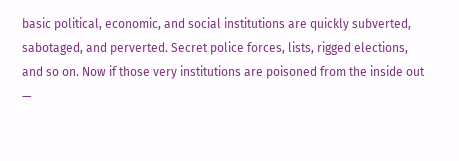basic political, economic, and social institutions are quickly subverted, sabotaged, and perverted. Secret police forces, lists, rigged elections, and so on. Now if those very institutions are poisoned from the inside out —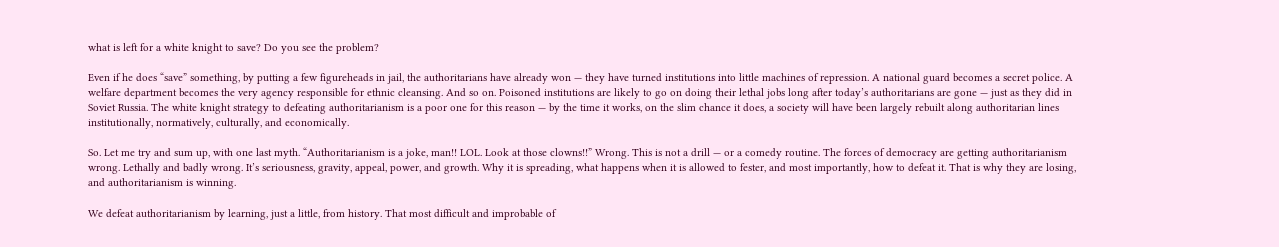what is left for a white knight to save? Do you see the problem?

Even if he does “save” something, by putting a few figureheads in jail, the authoritarians have already won — they have turned institutions into little machines of repression. A national guard becomes a secret police. A welfare department becomes the very agency responsible for ethnic cleansing. And so on. Poisoned institutions are likely to go on doing their lethal jobs long after today’s authoritarians are gone — just as they did in Soviet Russia. The white knight strategy to defeating authoritarianism is a poor one for this reason — by the time it works, on the slim chance it does, a society will have been largely rebuilt along authoritarian lines institutionally, normatively, culturally, and economically.

So. Let me try and sum up, with one last myth. “Authoritarianism is a joke, man!! LOL. Look at those clowns!!” Wrong. This is not a drill — or a comedy routine. The forces of democracy are getting authoritarianism wrong. Lethally and badly wrong. It’s seriousness, gravity, appeal, power, and growth. Why it is spreading, what happens when it is allowed to fester, and most importantly, how to defeat it. That is why they are losing, and authoritarianism is winning.

We defeat authoritarianism by learning, just a little, from history. That most difficult and improbable of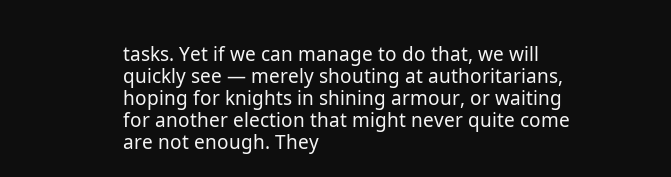tasks. Yet if we can manage to do that, we will quickly see — merely shouting at authoritarians, hoping for knights in shining armour, or waiting for another election that might never quite come are not enough. They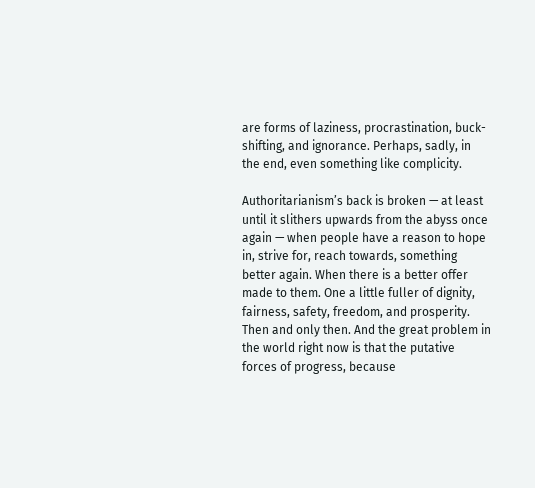are forms of laziness, procrastination, buck-shifting, and ignorance. Perhaps, sadly, in the end, even something like complicity.

Authoritarianism’s back is broken — at least until it slithers upwards from the abyss once again — when people have a reason to hope in, strive for, reach towards, something better again. When there is a better offer made to them. One a little fuller of dignity, fairness, safety, freedom, and prosperity. Then and only then. And the great problem in the world right now is that the putative forces of progress, because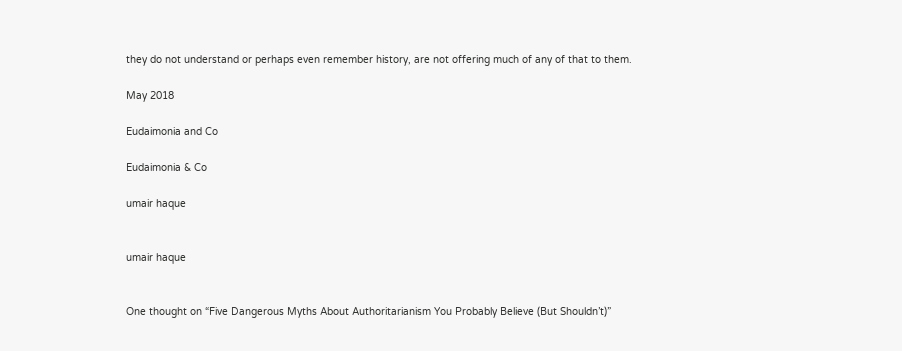they do not understand or perhaps even remember history, are not offering much of any of that to them.

May 2018

Eudaimonia and Co

Eudaimonia & Co

umair haque


umair haque


One thought on “Five Dangerous Myths About Authoritarianism You Probably Believe (But Shouldn’t)”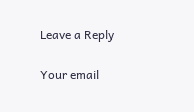Leave a Reply

Your email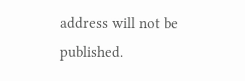address will not be published.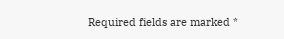Required fields are marked *